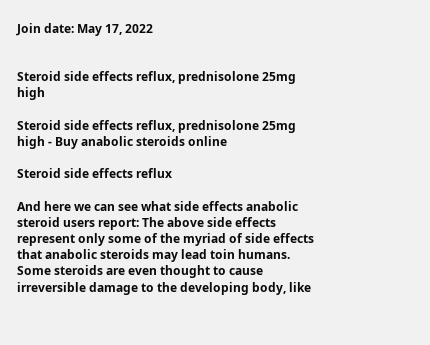Join date: May 17, 2022


Steroid side effects reflux, prednisolone 25mg high

Steroid side effects reflux, prednisolone 25mg high - Buy anabolic steroids online

Steroid side effects reflux

And here we can see what side effects anabolic steroid users report: The above side effects represent only some of the myriad of side effects that anabolic steroids may lead toin humans. Some steroids are even thought to cause irreversible damage to the developing body, like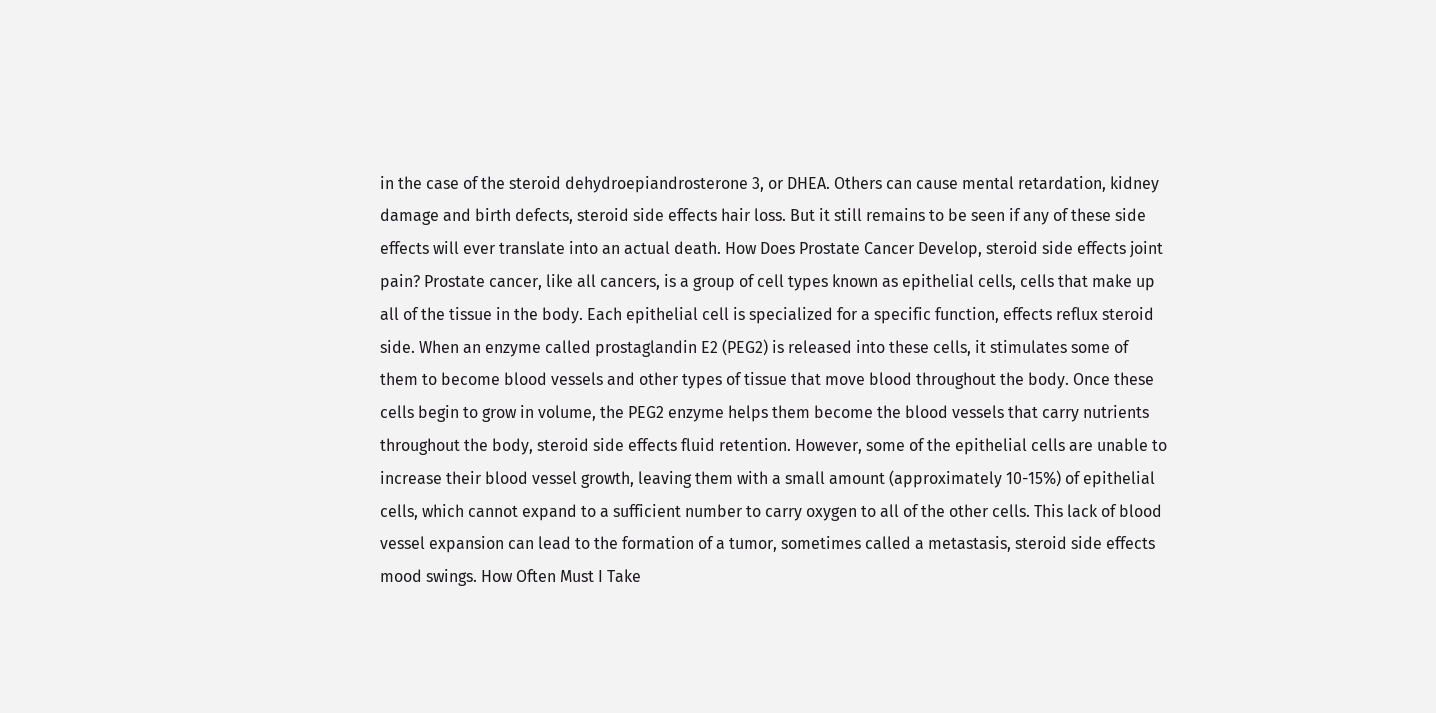in the case of the steroid dehydroepiandrosterone 3, or DHEA. Others can cause mental retardation, kidney damage and birth defects, steroid side effects hair loss. But it still remains to be seen if any of these side effects will ever translate into an actual death. How Does Prostate Cancer Develop, steroid side effects joint pain? Prostate cancer, like all cancers, is a group of cell types known as epithelial cells, cells that make up all of the tissue in the body. Each epithelial cell is specialized for a specific function, effects reflux steroid side. When an enzyme called prostaglandin E2 (PEG2) is released into these cells, it stimulates some of them to become blood vessels and other types of tissue that move blood throughout the body. Once these cells begin to grow in volume, the PEG2 enzyme helps them become the blood vessels that carry nutrients throughout the body, steroid side effects fluid retention. However, some of the epithelial cells are unable to increase their blood vessel growth, leaving them with a small amount (approximately 10-15%) of epithelial cells, which cannot expand to a sufficient number to carry oxygen to all of the other cells. This lack of blood vessel expansion can lead to the formation of a tumor, sometimes called a metastasis, steroid side effects mood swings. How Often Must I Take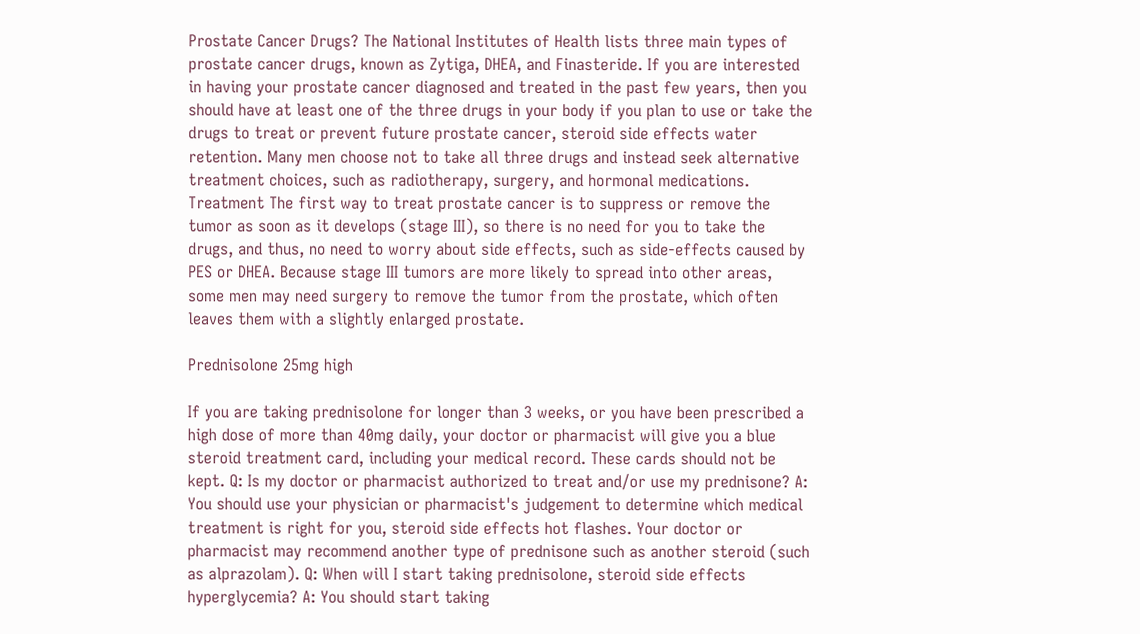Prostate Cancer Drugs? The National Institutes of Health lists three main types of prostate cancer drugs, known as Zytiga, DHEA, and Finasteride. If you are interested in having your prostate cancer diagnosed and treated in the past few years, then you should have at least one of the three drugs in your body if you plan to use or take the drugs to treat or prevent future prostate cancer, steroid side effects water retention. Many men choose not to take all three drugs and instead seek alternative treatment choices, such as radiotherapy, surgery, and hormonal medications. Treatment The first way to treat prostate cancer is to suppress or remove the tumor as soon as it develops (stage III), so there is no need for you to take the drugs, and thus, no need to worry about side effects, such as side-effects caused by PES or DHEA. Because stage III tumors are more likely to spread into other areas, some men may need surgery to remove the tumor from the prostate, which often leaves them with a slightly enlarged prostate.

Prednisolone 25mg high

If you are taking prednisolone for longer than 3 weeks, or you have been prescribed a high dose of more than 40mg daily, your doctor or pharmacist will give you a blue steroid treatment card, including your medical record. These cards should not be kept. Q: Is my doctor or pharmacist authorized to treat and/or use my prednisone? A: You should use your physician or pharmacist's judgement to determine which medical treatment is right for you, steroid side effects hot flashes. Your doctor or pharmacist may recommend another type of prednisone such as another steroid (such as alprazolam). Q: When will I start taking prednisolone, steroid side effects hyperglycemia? A: You should start taking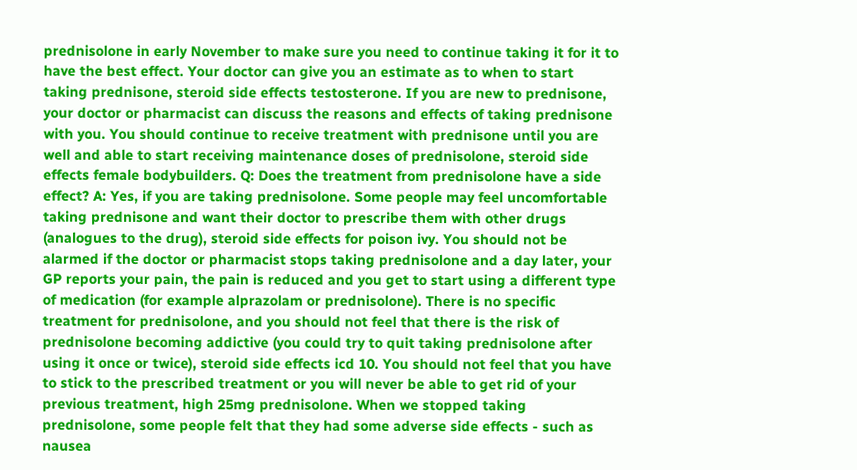prednisolone in early November to make sure you need to continue taking it for it to have the best effect. Your doctor can give you an estimate as to when to start taking prednisone, steroid side effects testosterone. If you are new to prednisone, your doctor or pharmacist can discuss the reasons and effects of taking prednisone with you. You should continue to receive treatment with prednisone until you are well and able to start receiving maintenance doses of prednisolone, steroid side effects female bodybuilders. Q: Does the treatment from prednisolone have a side effect? A: Yes, if you are taking prednisolone. Some people may feel uncomfortable taking prednisone and want their doctor to prescribe them with other drugs (analogues to the drug), steroid side effects for poison ivy. You should not be alarmed if the doctor or pharmacist stops taking prednisolone and a day later, your GP reports your pain, the pain is reduced and you get to start using a different type of medication (for example alprazolam or prednisolone). There is no specific treatment for prednisolone, and you should not feel that there is the risk of prednisolone becoming addictive (you could try to quit taking prednisolone after using it once or twice), steroid side effects icd 10. You should not feel that you have to stick to the prescribed treatment or you will never be able to get rid of your previous treatment, high 25mg prednisolone. When we stopped taking prednisolone, some people felt that they had some adverse side effects - such as nausea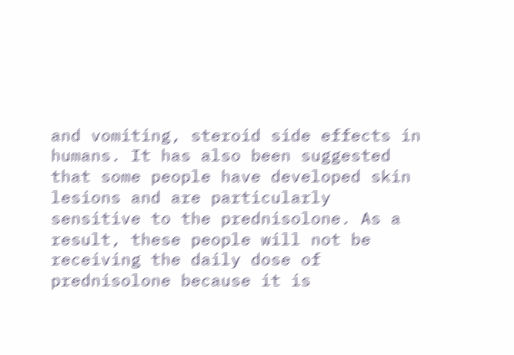and vomiting, steroid side effects in humans. It has also been suggested that some people have developed skin lesions and are particularly sensitive to the prednisolone. As a result, these people will not be receiving the daily dose of prednisolone because it is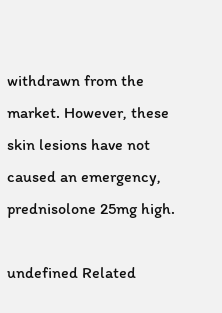withdrawn from the market. However, these skin lesions have not caused an emergency, prednisolone 25mg high.

undefined Related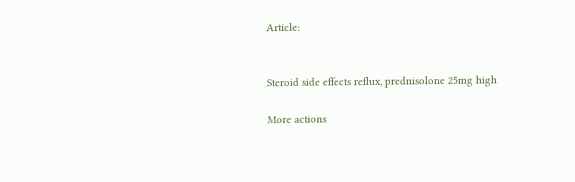Article:


Steroid side effects reflux, prednisolone 25mg high

More actions